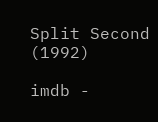Split Second (1992)

imdb -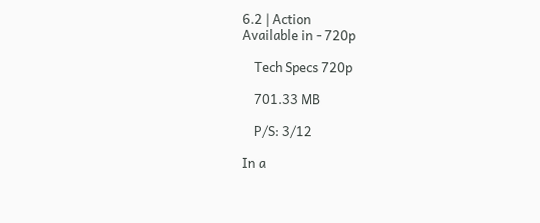6.2 | Action
Available in - 720p

    Tech Specs 720p

    701.33 MB

    P/S: 3/12

In a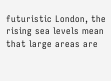futuristic London, the rising sea levels mean that large areas are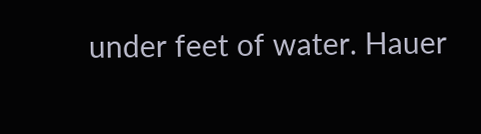under feet of water. Hauer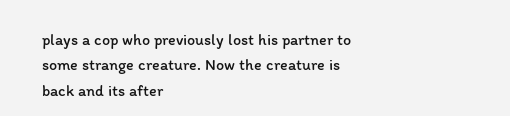plays a cop who previously lost his partner to some strange creature. Now the creature is back and its after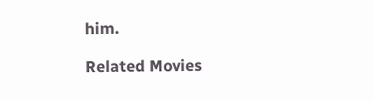him.

Related Movies